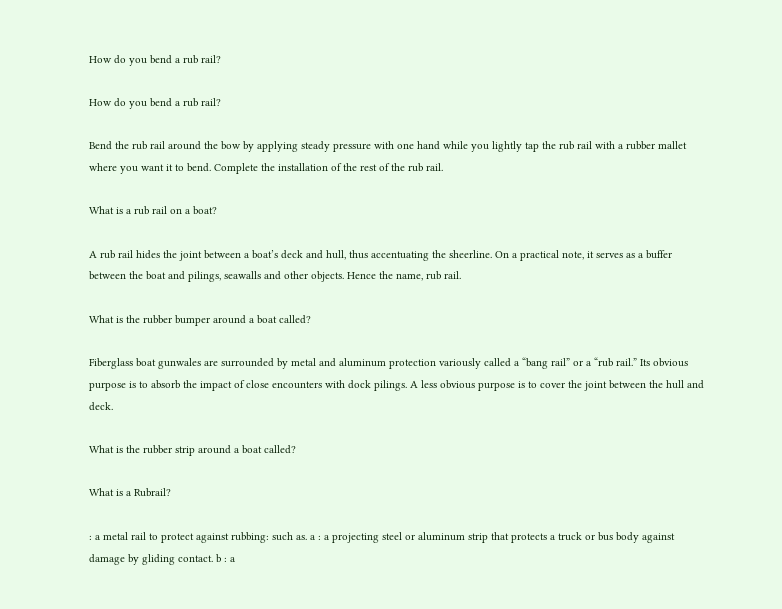How do you bend a rub rail?

How do you bend a rub rail?

Bend the rub rail around the bow by applying steady pressure with one hand while you lightly tap the rub rail with a rubber mallet where you want it to bend. Complete the installation of the rest of the rub rail.

What is a rub rail on a boat?

A rub rail hides the joint between a boat’s deck and hull, thus accentuating the sheerline. On a practical note, it serves as a buffer between the boat and pilings, seawalls and other objects. Hence the name, rub rail.

What is the rubber bumper around a boat called?

Fiberglass boat gunwales are surrounded by metal and aluminum protection variously called a “bang rail” or a “rub rail.” Its obvious purpose is to absorb the impact of close encounters with dock pilings. A less obvious purpose is to cover the joint between the hull and deck.

What is the rubber strip around a boat called?

What is a Rubrail?

: a metal rail to protect against rubbing: such as. a : a projecting steel or aluminum strip that protects a truck or bus body against damage by gliding contact. b : a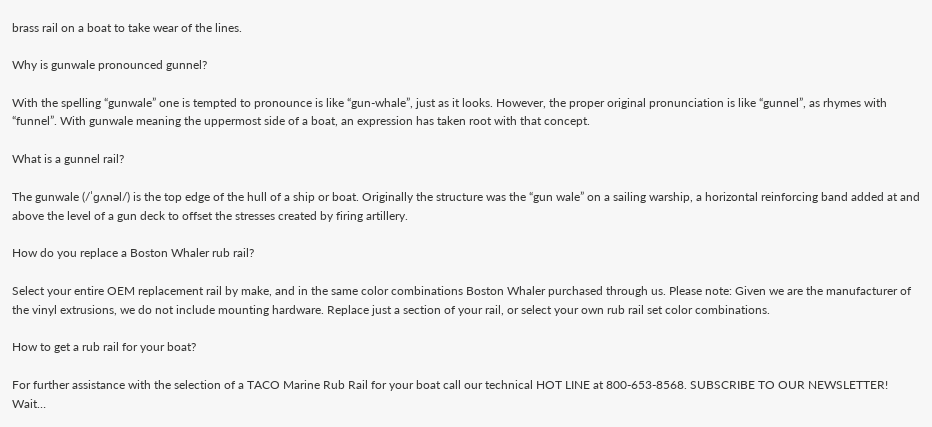brass rail on a boat to take wear of the lines.

Why is gunwale pronounced gunnel?

With the spelling “gunwale” one is tempted to pronounce is like “gun-whale”, just as it looks. However, the proper original pronunciation is like “gunnel”, as rhymes with “funnel”. With gunwale meaning the uppermost side of a boat, an expression has taken root with that concept.

What is a gunnel rail?

The gunwale (/ˈɡʌnəl/) is the top edge of the hull of a ship or boat. Originally the structure was the “gun wale” on a sailing warship, a horizontal reinforcing band added at and above the level of a gun deck to offset the stresses created by firing artillery.

How do you replace a Boston Whaler rub rail?

Select your entire OEM replacement rail by make, and in the same color combinations Boston Whaler purchased through us. Please note: Given we are the manufacturer of the vinyl extrusions, we do not include mounting hardware. Replace just a section of your rail, or select your own rub rail set color combinations.

How to get a rub rail for your boat?

For further assistance with the selection of a TACO Marine Rub Rail for your boat call our technical HOT LINE at 800-653-8568. SUBSCRIBE TO OUR NEWSLETTER! Wait…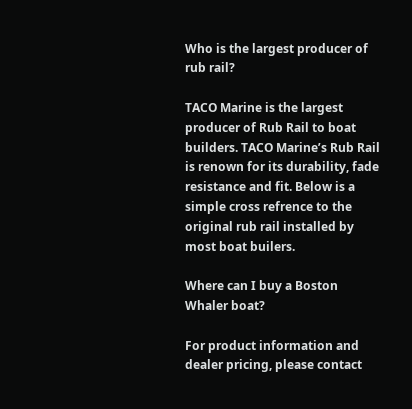Who is the largest producer of rub rail?

TACO Marine is the largest producer of Rub Rail to boat builders. TACO Marine’s Rub Rail is renown for its durability, fade resistance and fit. Below is a simple cross refrence to the original rub rail installed by most boat builers.

Where can I buy a Boston Whaler boat?

For product information and dealer pricing, please contact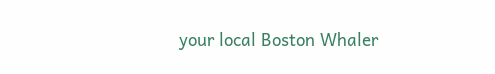your local Boston Whaler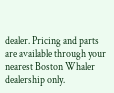dealer. Pricing and parts are available through your nearest Boston Whaler dealership only.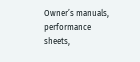Owner’s manuals, performance sheets,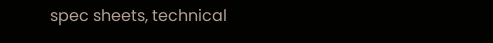spec sheets, technical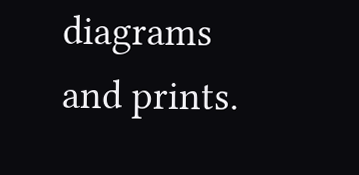diagrams and prints.